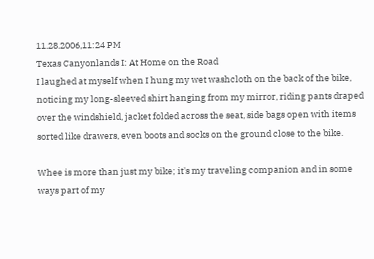11.28.2006,11:24 PM
Texas Canyonlands I: At Home on the Road
I laughed at myself when I hung my wet washcloth on the back of the bike, noticing my long-sleeved shirt hanging from my mirror, riding pants draped over the windshield, jacket folded across the seat, side bags open with items sorted like drawers, even boots and socks on the ground close to the bike.

Whee is more than just my bike; it's my traveling companion and in some ways part of my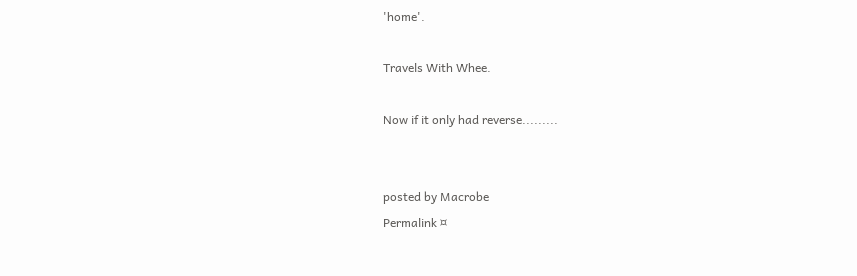'home'.

Travels With Whee.

Now if it only had reverse.........


posted by Macrobe
Permalink ¤